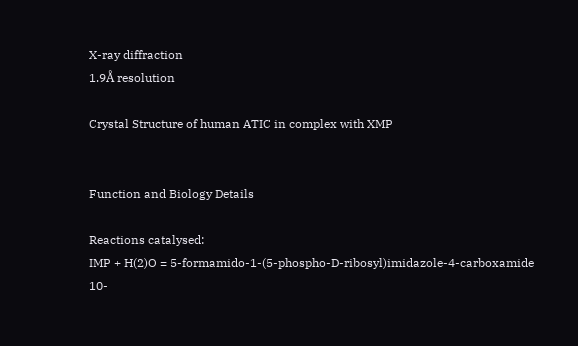X-ray diffraction
1.9Å resolution

Crystal Structure of human ATIC in complex with XMP


Function and Biology Details

Reactions catalysed:
IMP + H(2)O = 5-formamido-1-(5-phospho-D-ribosyl)imidazole-4-carboxamide
10-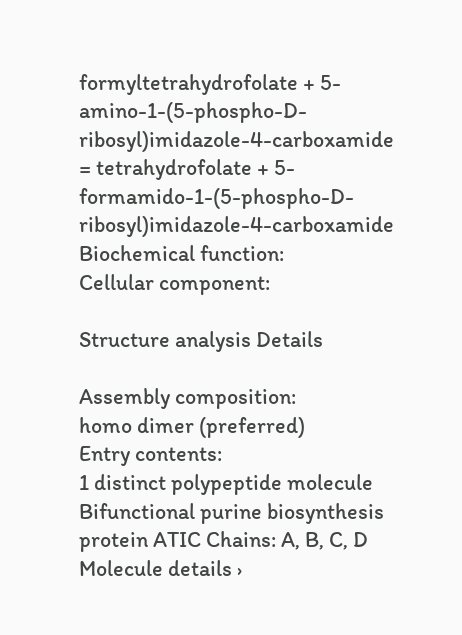formyltetrahydrofolate + 5-amino-1-(5-phospho-D-ribosyl)imidazole-4-carboxamide = tetrahydrofolate + 5-formamido-1-(5-phospho-D-ribosyl)imidazole-4-carboxamide
Biochemical function:
Cellular component:

Structure analysis Details

Assembly composition:
homo dimer (preferred)
Entry contents:
1 distinct polypeptide molecule
Bifunctional purine biosynthesis protein ATIC Chains: A, B, C, D
Molecule details ›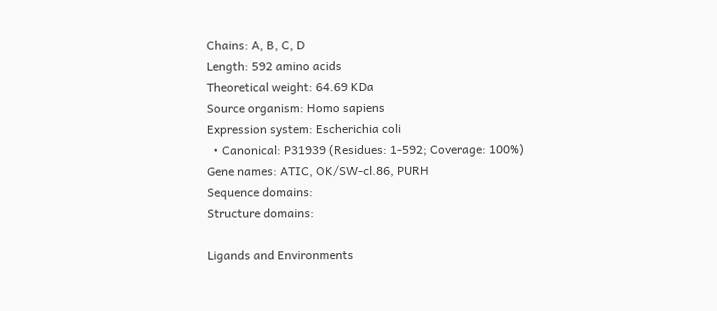Chains: A, B, C, D
Length: 592 amino acids
Theoretical weight: 64.69 KDa
Source organism: Homo sapiens
Expression system: Escherichia coli
  • Canonical: P31939 (Residues: 1-592; Coverage: 100%)
Gene names: ATIC, OK/SW-cl.86, PURH
Sequence domains:
Structure domains:

Ligands and Environments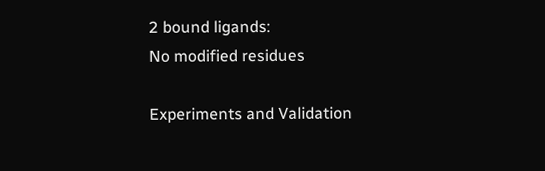2 bound ligands:
No modified residues

Experiments and Validation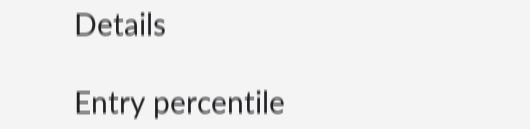Details

Entry percentile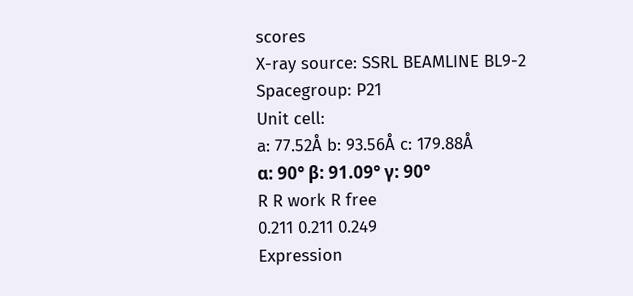scores
X-ray source: SSRL BEAMLINE BL9-2
Spacegroup: P21
Unit cell:
a: 77.52Å b: 93.56Å c: 179.88Å
α: 90° β: 91.09° γ: 90°
R R work R free
0.211 0.211 0.249
Expression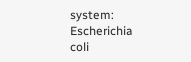system: Escherichia coli